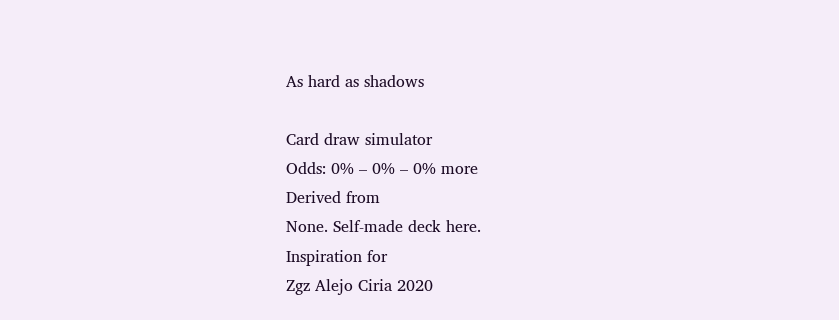As hard as shadows

Card draw simulator
Odds: 0% – 0% – 0% more
Derived from
None. Self-made deck here.
Inspiration for
Zgz Alejo Ciria 2020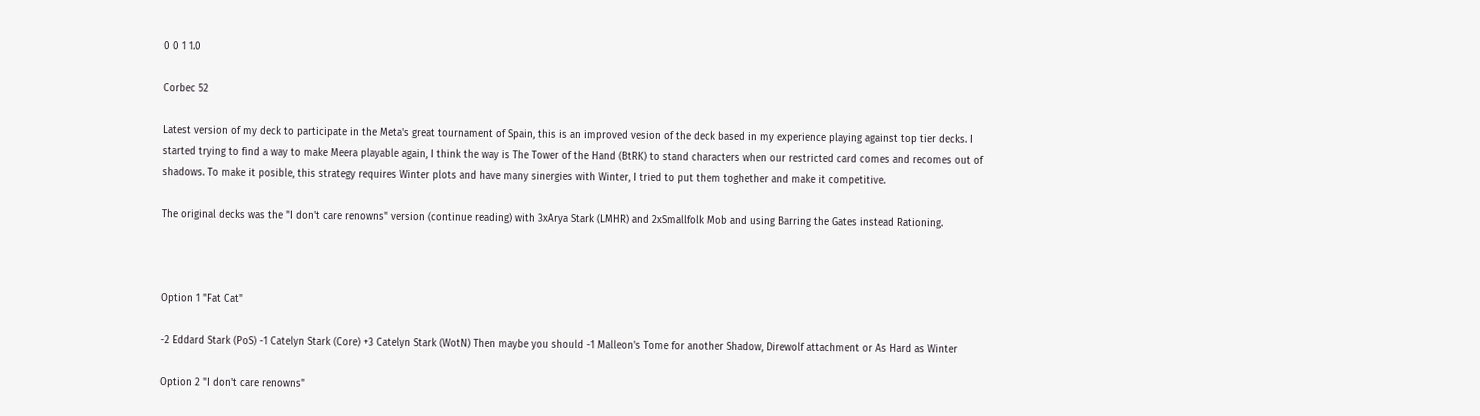0 0 1 1.0

Corbec 52

Latest version of my deck to participate in the Meta's great tournament of Spain, this is an improved vesion of the deck based in my experience playing against top tier decks. I started trying to find a way to make Meera playable again, I think the way is The Tower of the Hand (BtRK) to stand characters when our restricted card comes and recomes out of shadows. To make it posible, this strategy requires Winter plots and have many sinergies with Winter, I tried to put them toghether and make it competitive.

The original decks was the "I don't care renowns" version (continue reading) with 3xArya Stark (LMHR) and 2xSmallfolk Mob and using Barring the Gates instead Rationing.



Option 1 "Fat Cat"

-2 Eddard Stark (PoS) -1 Catelyn Stark (Core) +3 Catelyn Stark (WotN) Then maybe you should -1 Malleon's Tome for another Shadow, Direwolf attachment or As Hard as Winter

Option 2 "I don't care renowns"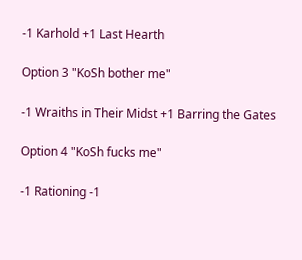-1 Karhold +1 Last Hearth

Option 3 "KoSh bother me"

-1 Wraiths in Their Midst +1 Barring the Gates

Option 4 "KoSh fucks me"

-1 Rationing -1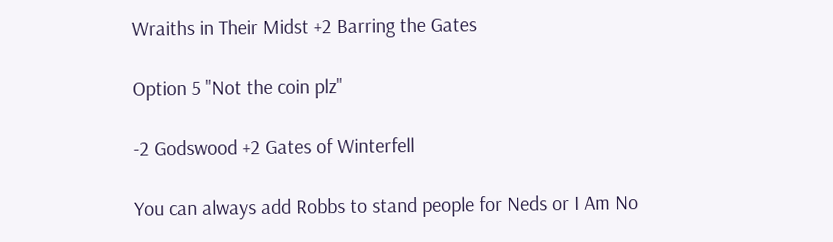Wraiths in Their Midst +2 Barring the Gates

Option 5 "Not the coin plz"

-2 Godswood +2 Gates of Winterfell

You can always add Robbs to stand people for Neds or I Am No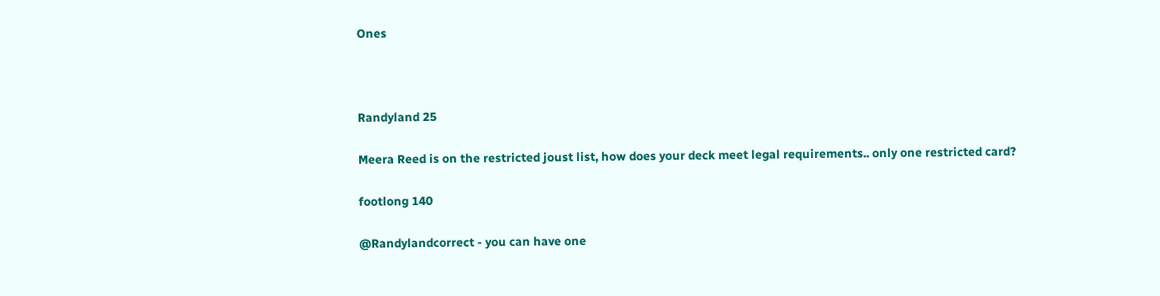Ones



Randyland 25

Meera Reed is on the restricted joust list, how does your deck meet legal requirements.. only one restricted card?

footlong 140

@Randylandcorrect - you can have one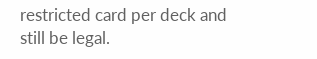restricted card per deck and still be legal.